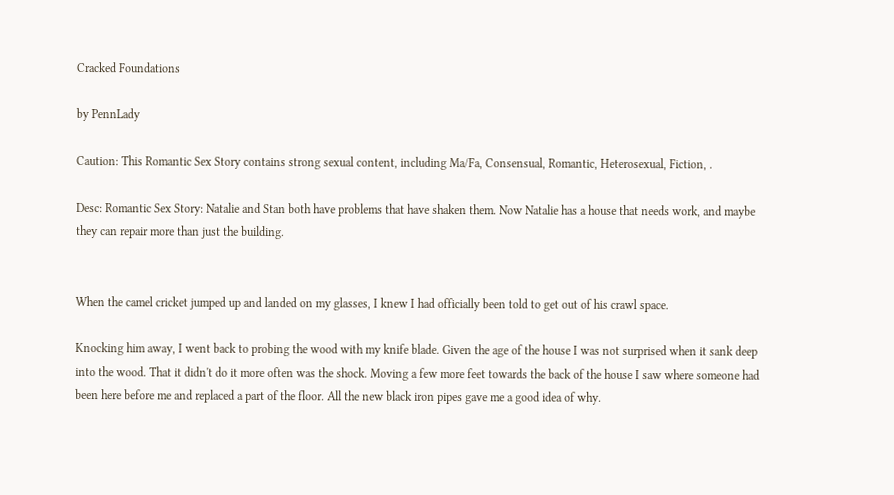Cracked Foundations

by PennLady

Caution: This Romantic Sex Story contains strong sexual content, including Ma/Fa, Consensual, Romantic, Heterosexual, Fiction, .

Desc: Romantic Sex Story: Natalie and Stan both have problems that have shaken them. Now Natalie has a house that needs work, and maybe they can repair more than just the building.


When the camel cricket jumped up and landed on my glasses, I knew I had officially been told to get out of his crawl space.

Knocking him away, I went back to probing the wood with my knife blade. Given the age of the house I was not surprised when it sank deep into the wood. That it didn't do it more often was the shock. Moving a few more feet towards the back of the house I saw where someone had been here before me and replaced a part of the floor. All the new black iron pipes gave me a good idea of why.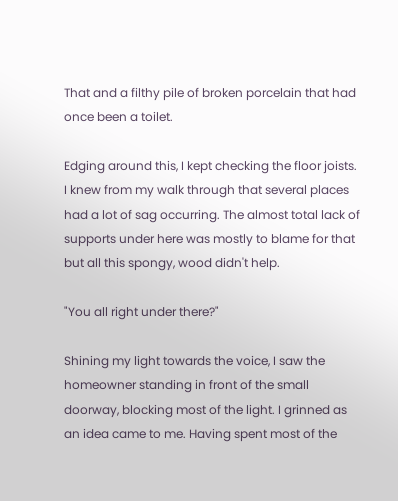That and a filthy pile of broken porcelain that had once been a toilet.

Edging around this, I kept checking the floor joists. I knew from my walk through that several places had a lot of sag occurring. The almost total lack of supports under here was mostly to blame for that but all this spongy, wood didn't help.

"You all right under there?"

Shining my light towards the voice, I saw the homeowner standing in front of the small doorway, blocking most of the light. I grinned as an idea came to me. Having spent most of the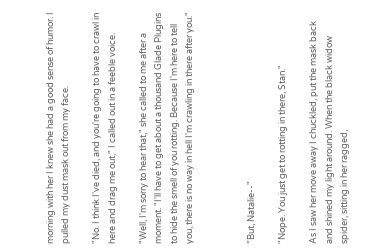morning with her I knew she had a good sense of humor. I pulled my dust mask out from my face.

"No. I think I've died, and you're going to have to crawl in here and drag me out," I called out in a feeble voice.

"Well, I'm sorry to hear that," she called to me after a moment. "I'll have to get about a thousand Glade Plugins to hide the smell of you rotting. Because I'm here to tell you, there is no way in hell I'm crawling in there after you."



"But, Natalie--"

"Nope. You just get to rotting in there, Stan."

As I saw her move away I chuckled, put the mask back and shined my light around. When the black widow spider, sitting in her ragged,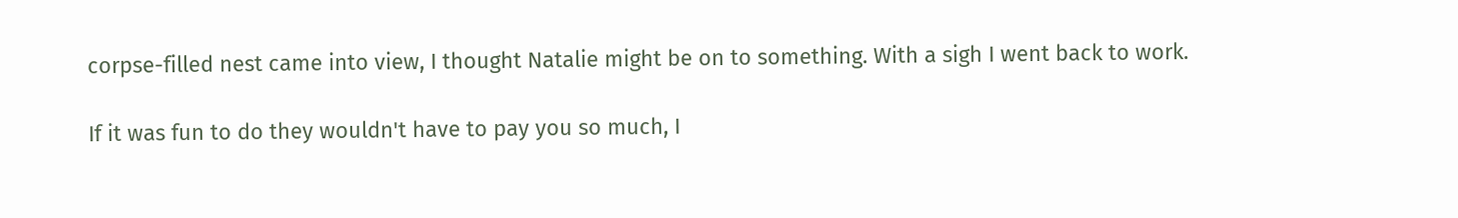corpse-filled nest came into view, I thought Natalie might be on to something. With a sigh I went back to work.

If it was fun to do they wouldn't have to pay you so much, I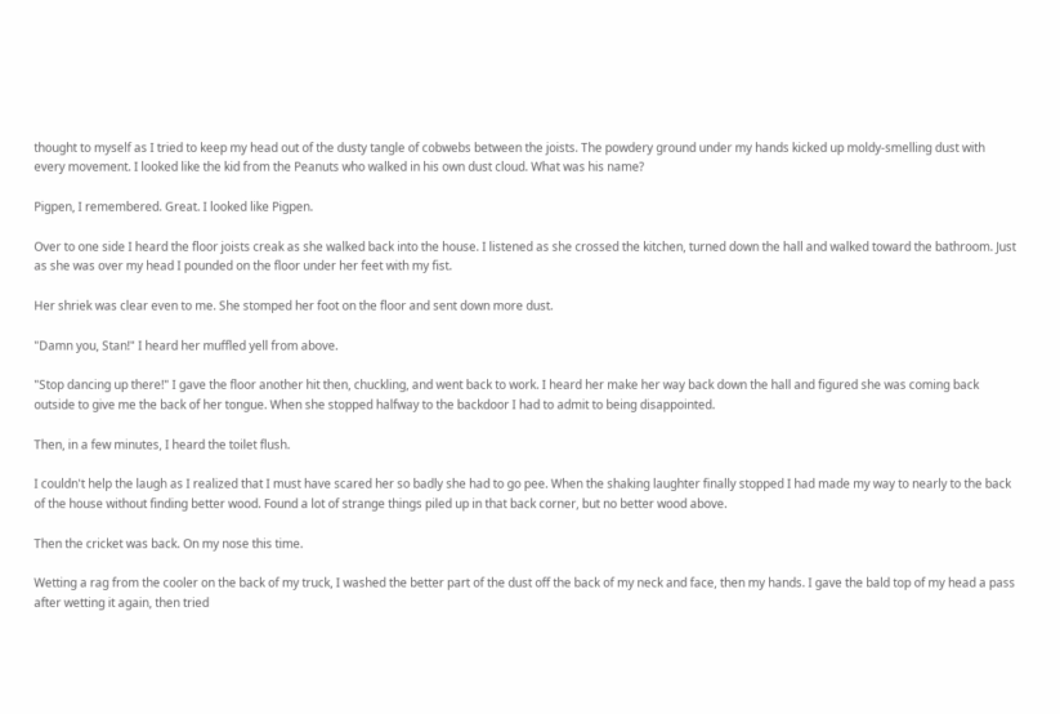thought to myself as I tried to keep my head out of the dusty tangle of cobwebs between the joists. The powdery ground under my hands kicked up moldy-smelling dust with every movement. I looked like the kid from the Peanuts who walked in his own dust cloud. What was his name?

Pigpen, I remembered. Great. I looked like Pigpen.

Over to one side I heard the floor joists creak as she walked back into the house. I listened as she crossed the kitchen, turned down the hall and walked toward the bathroom. Just as she was over my head I pounded on the floor under her feet with my fist.

Her shriek was clear even to me. She stomped her foot on the floor and sent down more dust.

"Damn you, Stan!" I heard her muffled yell from above.

"Stop dancing up there!" I gave the floor another hit then, chuckling, and went back to work. I heard her make her way back down the hall and figured she was coming back outside to give me the back of her tongue. When she stopped halfway to the backdoor I had to admit to being disappointed.

Then, in a few minutes, I heard the toilet flush.

I couldn't help the laugh as I realized that I must have scared her so badly she had to go pee. When the shaking laughter finally stopped I had made my way to nearly to the back of the house without finding better wood. Found a lot of strange things piled up in that back corner, but no better wood above.

Then the cricket was back. On my nose this time.

Wetting a rag from the cooler on the back of my truck, I washed the better part of the dust off the back of my neck and face, then my hands. I gave the bald top of my head a pass after wetting it again, then tried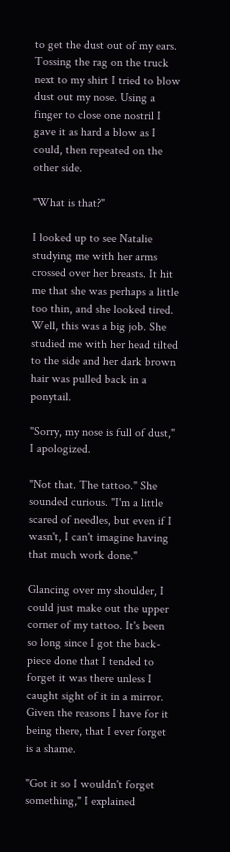to get the dust out of my ears. Tossing the rag on the truck next to my shirt I tried to blow dust out my nose. Using a finger to close one nostril I gave it as hard a blow as I could, then repeated on the other side.

"What is that?"

I looked up to see Natalie studying me with her arms crossed over her breasts. It hit me that she was perhaps a little too thin, and she looked tired. Well, this was a big job. She studied me with her head tilted to the side and her dark brown hair was pulled back in a ponytail.

"Sorry, my nose is full of dust," I apologized.

"Not that. The tattoo." She sounded curious. "I'm a little scared of needles, but even if I wasn't, I can't imagine having that much work done."

Glancing over my shoulder, I could just make out the upper corner of my tattoo. It's been so long since I got the back-piece done that I tended to forget it was there unless I caught sight of it in a mirror. Given the reasons I have for it being there, that I ever forget is a shame.

"Got it so I wouldn't forget something," I explained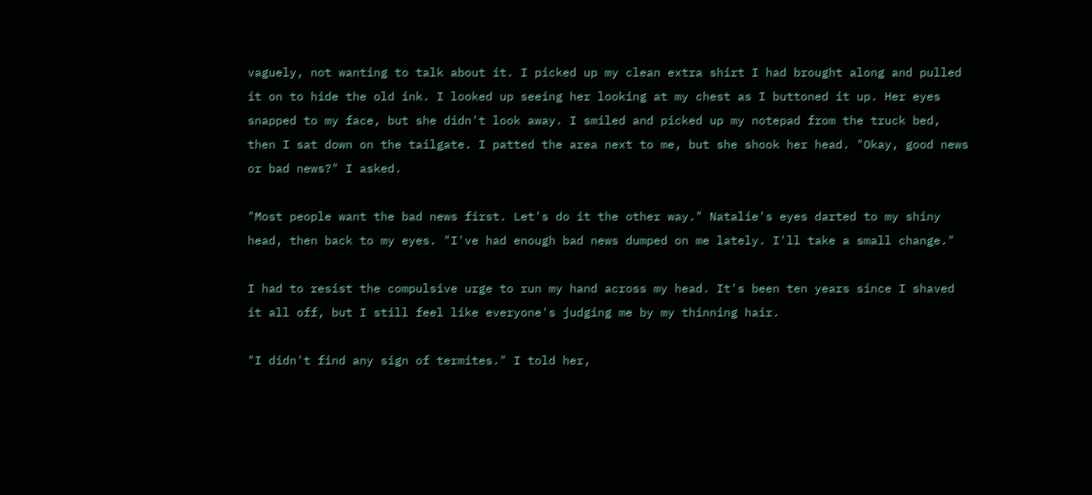vaguely, not wanting to talk about it. I picked up my clean extra shirt I had brought along and pulled it on to hide the old ink. I looked up seeing her looking at my chest as I buttoned it up. Her eyes snapped to my face, but she didn't look away. I smiled and picked up my notepad from the truck bed, then I sat down on the tailgate. I patted the area next to me, but she shook her head. "Okay, good news or bad news?" I asked.

"Most people want the bad news first. Let's do it the other way." Natalie's eyes darted to my shiny head, then back to my eyes. "I've had enough bad news dumped on me lately. I'll take a small change."

I had to resist the compulsive urge to run my hand across my head. It's been ten years since I shaved it all off, but I still feel like everyone's judging me by my thinning hair.

"I didn't find any sign of termites." I told her,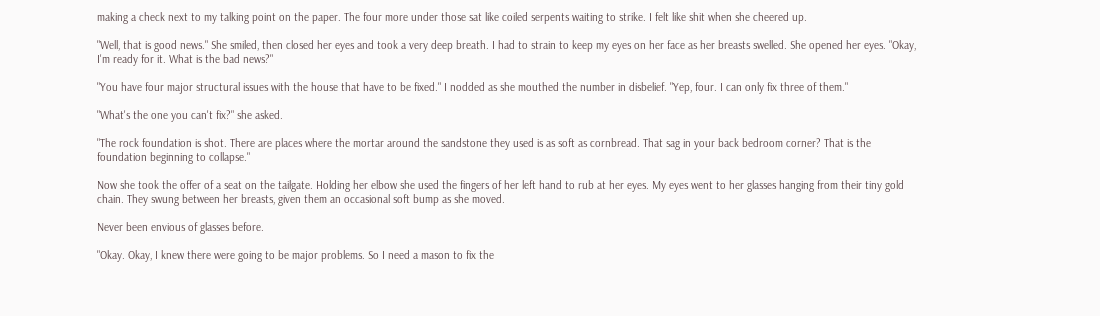making a check next to my talking point on the paper. The four more under those sat like coiled serpents waiting to strike. I felt like shit when she cheered up.

"Well, that is good news." She smiled, then closed her eyes and took a very deep breath. I had to strain to keep my eyes on her face as her breasts swelled. She opened her eyes. "Okay, I'm ready for it. What is the bad news?"

"You have four major structural issues with the house that have to be fixed." I nodded as she mouthed the number in disbelief. "Yep, four. I can only fix three of them."

"What's the one you can't fix?" she asked.

"The rock foundation is shot. There are places where the mortar around the sandstone they used is as soft as cornbread. That sag in your back bedroom corner? That is the foundation beginning to collapse."

Now she took the offer of a seat on the tailgate. Holding her elbow she used the fingers of her left hand to rub at her eyes. My eyes went to her glasses hanging from their tiny gold chain. They swung between her breasts, given them an occasional soft bump as she moved.

Never been envious of glasses before.

"Okay. Okay, I knew there were going to be major problems. So I need a mason to fix the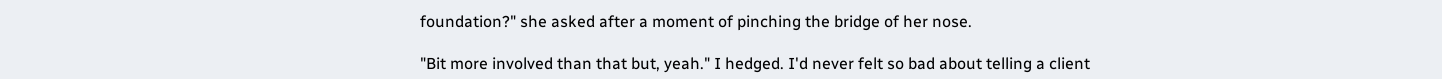foundation?" she asked after a moment of pinching the bridge of her nose.

"Bit more involved than that but, yeah." I hedged. I'd never felt so bad about telling a client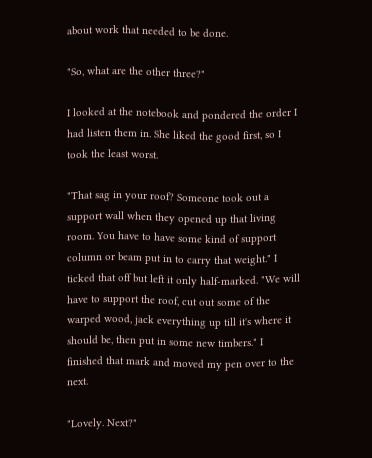about work that needed to be done.

"So, what are the other three?"

I looked at the notebook and pondered the order I had listen them in. She liked the good first, so I took the least worst.

"That sag in your roof? Someone took out a support wall when they opened up that living room. You have to have some kind of support column or beam put in to carry that weight." I ticked that off but left it only half-marked. "We will have to support the roof, cut out some of the warped wood, jack everything up till it's where it should be, then put in some new timbers." I finished that mark and moved my pen over to the next.

"Lovely. Next?"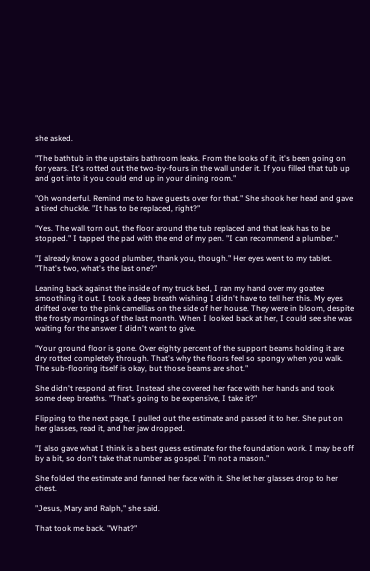she asked.

"The bathtub in the upstairs bathroom leaks. From the looks of it, it's been going on for years. It's rotted out the two-by-fours in the wall under it. If you filled that tub up and got into it you could end up in your dining room."

"Oh wonderful. Remind me to have guests over for that." She shook her head and gave a tired chuckle. "It has to be replaced, right?"

"Yes. The wall torn out, the floor around the tub replaced and that leak has to be stopped." I tapped the pad with the end of my pen. "I can recommend a plumber."

"I already know a good plumber, thank you, though." Her eyes went to my tablet. "That's two, what's the last one?"

Leaning back against the inside of my truck bed, I ran my hand over my goatee smoothing it out. I took a deep breath wishing I didn't have to tell her this. My eyes drifted over to the pink camellias on the side of her house. They were in bloom, despite the frosty mornings of the last month. When I looked back at her, I could see she was waiting for the answer I didn't want to give.

"Your ground floor is gone. Over eighty percent of the support beams holding it are dry rotted completely through. That's why the floors feel so spongy when you walk. The sub-flooring itself is okay, but those beams are shot."

She didn't respond at first. Instead she covered her face with her hands and took some deep breaths. "That's going to be expensive, I take it?"

Flipping to the next page, I pulled out the estimate and passed it to her. She put on her glasses, read it, and her jaw dropped.

"I also gave what I think is a best guess estimate for the foundation work. I may be off by a bit, so don't take that number as gospel. I'm not a mason."

She folded the estimate and fanned her face with it. She let her glasses drop to her chest.

"Jesus, Mary and Ralph," she said.

That took me back. "What?"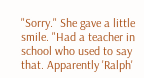"Sorry." She gave a little smile. "Had a teacher in school who used to say that. Apparently 'Ralph'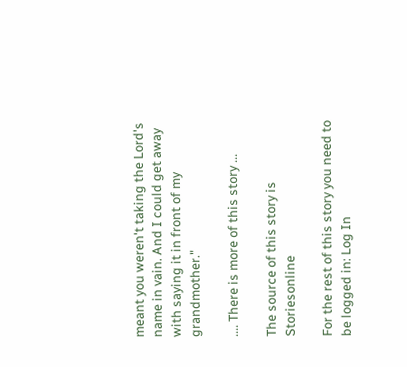meant you weren't taking the Lord's name in vain. And I could get away with saying it in front of my grandmother."

.... There is more of this story ...

The source of this story is Storiesonline

For the rest of this story you need to be logged in: Log In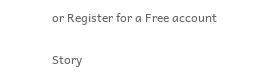or Register for a Free account

Story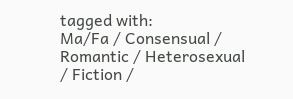tagged with:
Ma/Fa / Consensual / Romantic / Heterosexual / Fiction /